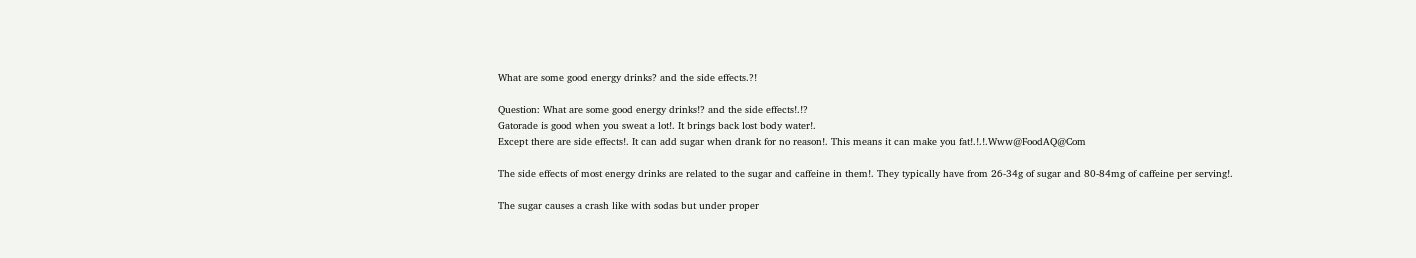What are some good energy drinks? and the side effects.?!

Question: What are some good energy drinks!? and the side effects!.!?
Gatorade is good when you sweat a lot!. It brings back lost body water!.
Except there are side effects!. It can add sugar when drank for no reason!. This means it can make you fat!.!.!.Www@FoodAQ@Com

The side effects of most energy drinks are related to the sugar and caffeine in them!. They typically have from 26-34g of sugar and 80-84mg of caffeine per serving!.

The sugar causes a crash like with sodas but under proper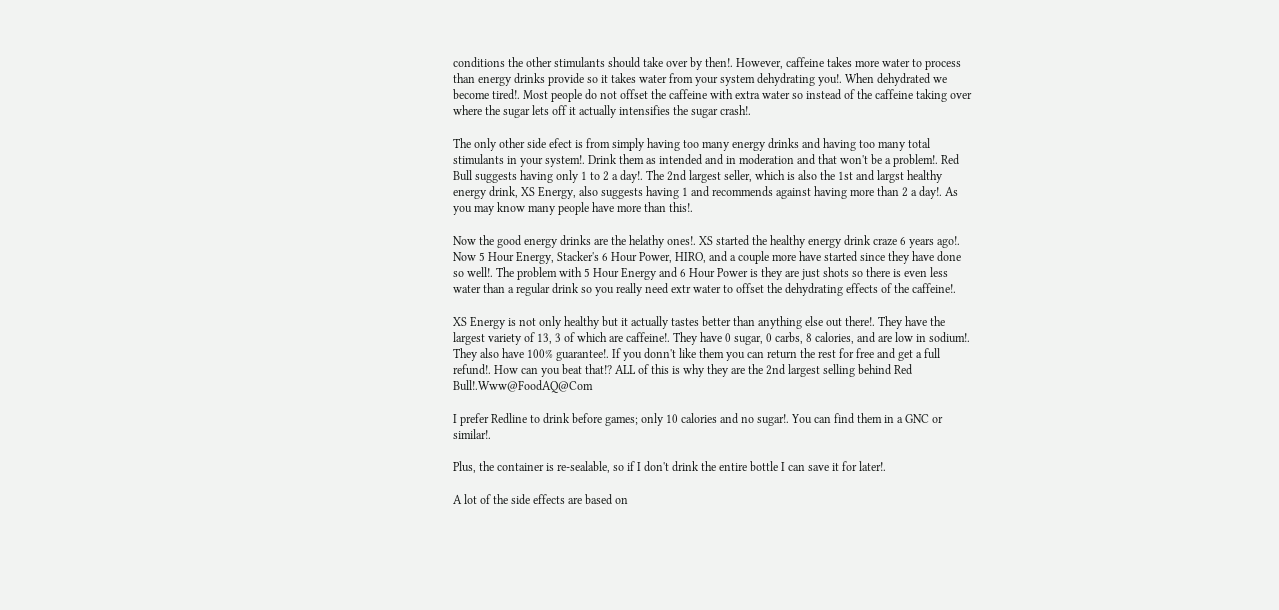conditions the other stimulants should take over by then!. However, caffeine takes more water to process than energy drinks provide so it takes water from your system dehydrating you!. When dehydrated we become tired!. Most people do not offset the caffeine with extra water so instead of the caffeine taking over where the sugar lets off it actually intensifies the sugar crash!.

The only other side efect is from simply having too many energy drinks and having too many total stimulants in your system!. Drink them as intended and in moderation and that won't be a problem!. Red Bull suggests having only 1 to 2 a day!. The 2nd largest seller, which is also the 1st and largst healthy energy drink, XS Energy, also suggests having 1 and recommends against having more than 2 a day!. As you may know many people have more than this!.

Now the good energy drinks are the helathy ones!. XS started the healthy energy drink craze 6 years ago!. Now 5 Hour Energy, Stacker's 6 Hour Power, HIRO, and a couple more have started since they have done so well!. The problem with 5 Hour Energy and 6 Hour Power is they are just shots so there is even less water than a regular drink so you really need extr water to offset the dehydrating effects of the caffeine!.

XS Energy is not only healthy but it actually tastes better than anything else out there!. They have the largest variety of 13, 3 of which are caffeine!. They have 0 sugar, 0 carbs, 8 calories, and are low in sodium!. They also have 100% guarantee!. If you donn't like them you can return the rest for free and get a full refund!. How can you beat that!? ALL of this is why they are the 2nd largest selling behind Red Bull!.Www@FoodAQ@Com

I prefer Redline to drink before games; only 10 calories and no sugar!. You can find them in a GNC or similar!.

Plus, the container is re-sealable, so if I don't drink the entire bottle I can save it for later!.

A lot of the side effects are based on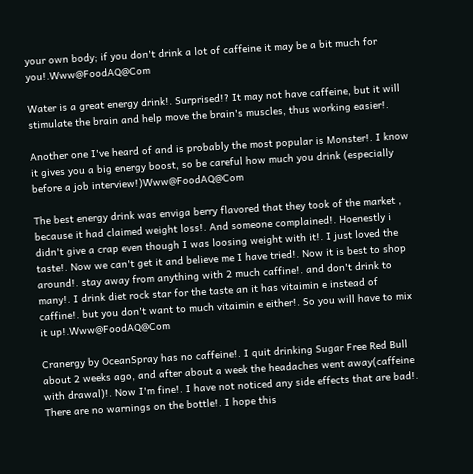your own body; if you don't drink a lot of caffeine it may be a bit much for you!.Www@FoodAQ@Com

Water is a great energy drink!. Surprised!? It may not have caffeine, but it will stimulate the brain and help move the brain's muscles, thus working easier!.

Another one I've heard of and is probably the most popular is Monster!. I know it gives you a big energy boost, so be careful how much you drink (especially before a job interview!)Www@FoodAQ@Com

The best energy drink was enviga berry flavored that they took of the market , because it had claimed weight loss!. And someone complained!. Hoenestly i didn't give a crap even though I was loosing weight with it!. I just loved the taste!. Now we can't get it and believe me I have tried!. Now it is best to shop around!. stay away from anything with 2 much caffine!. and don't drink to many!. I drink diet rock star for the taste an it has vitaimin e instead of caffine!. but you don't want to much vitaimin e either!. So you will have to mix it up!.Www@FoodAQ@Com

Cranergy by OceanSpray has no caffeine!. I quit drinking Sugar Free Red Bull about 2 weeks ago, and after about a week the headaches went away(caffeine with drawal)!. Now I'm fine!. I have not noticed any side effects that are bad!. There are no warnings on the bottle!. I hope this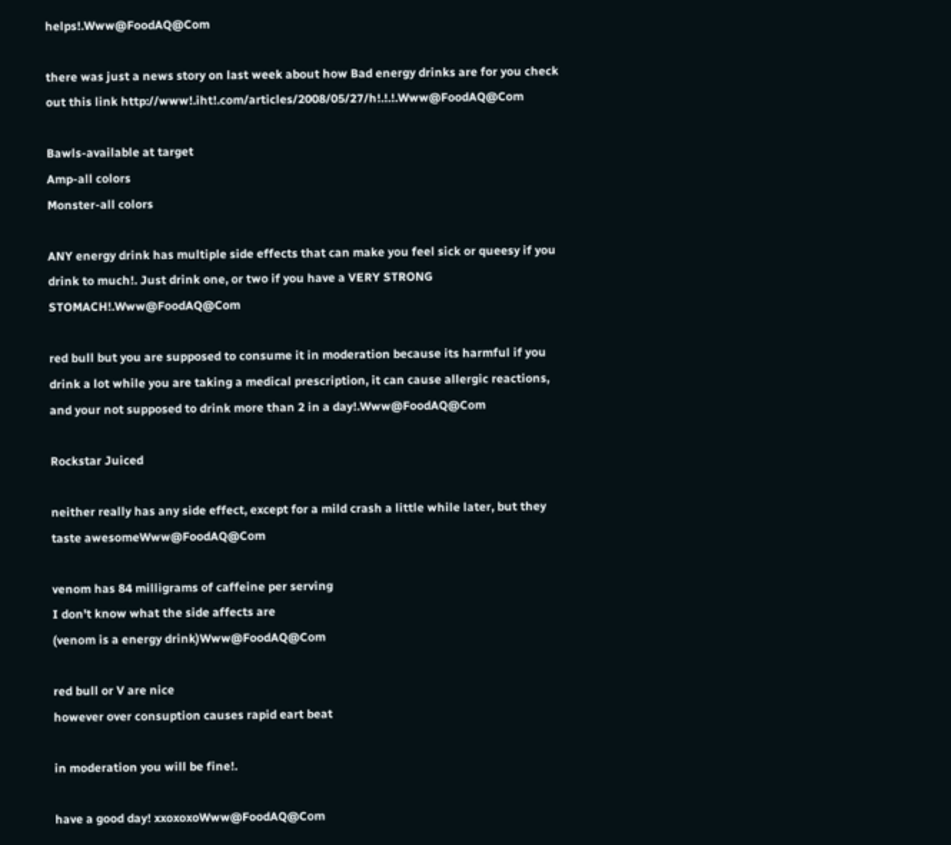helps!.Www@FoodAQ@Com

there was just a news story on last week about how Bad energy drinks are for you check out this link http://www!.iht!.com/articles/2008/05/27/h!.!.!.Www@FoodAQ@Com

Bawls-available at target
Amp-all colors
Monster-all colors

ANY energy drink has multiple side effects that can make you feel sick or queesy if you drink to much!. Just drink one, or two if you have a VERY STRONG STOMACH!.Www@FoodAQ@Com

red bull but you are supposed to consume it in moderation because its harmful if you drink a lot while you are taking a medical prescription, it can cause allergic reactions, and your not supposed to drink more than 2 in a day!.Www@FoodAQ@Com

Rockstar Juiced

neither really has any side effect, except for a mild crash a little while later, but they taste awesomeWww@FoodAQ@Com

venom has 84 milligrams of caffeine per serving
I don't know what the side affects are
(venom is a energy drink)Www@FoodAQ@Com

red bull or V are nice
however over consuption causes rapid eart beat

in moderation you will be fine!.

have a good day! xxoxoxoWww@FoodAQ@Com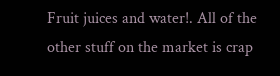Fruit juices and water!. All of the other stuff on the market is crap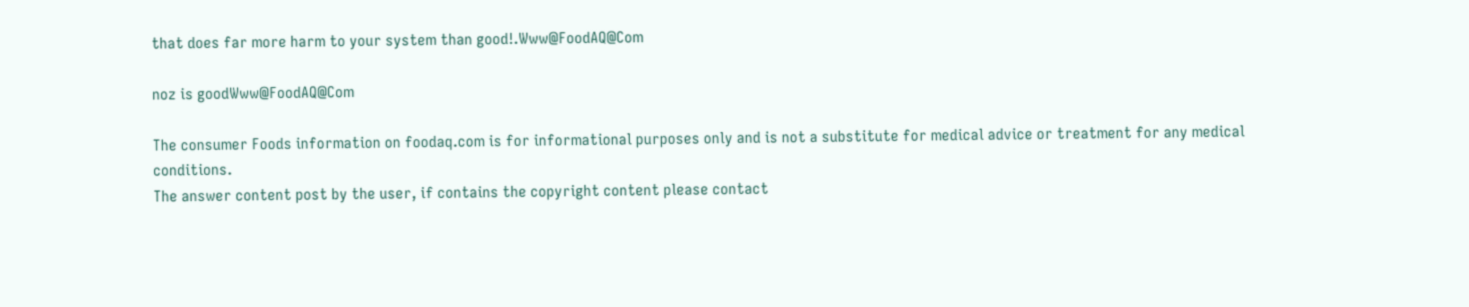that does far more harm to your system than good!.Www@FoodAQ@Com

noz is goodWww@FoodAQ@Com

The consumer Foods information on foodaq.com is for informational purposes only and is not a substitute for medical advice or treatment for any medical conditions.
The answer content post by the user, if contains the copyright content please contact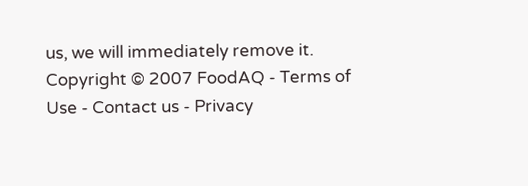us, we will immediately remove it.
Copyright © 2007 FoodAQ - Terms of Use - Contact us - Privacy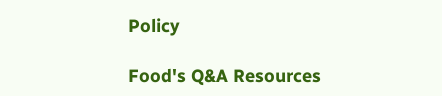Policy

Food's Q&A Resources